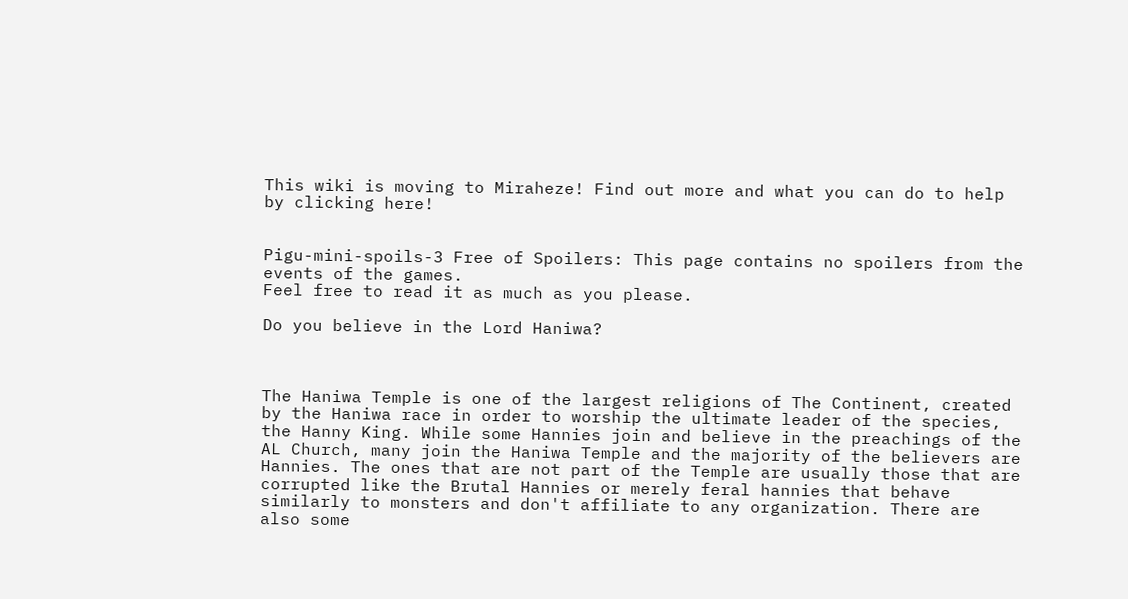This wiki is moving to Miraheze! Find out more and what you can do to help by clicking here!


Pigu-mini-spoils-3 Free of Spoilers: This page contains no spoilers from the events of the games.
Feel free to read it as much as you please.

Do you believe in the Lord Haniwa?



The Haniwa Temple is one of the largest religions of The Continent, created by the Haniwa race in order to worship the ultimate leader of the species, the Hanny King. While some Hannies join and believe in the preachings of the AL Church, many join the Haniwa Temple and the majority of the believers are Hannies. The ones that are not part of the Temple are usually those that are corrupted like the Brutal Hannies or merely feral hannies that behave similarly to monsters and don't affiliate to any organization. There are also some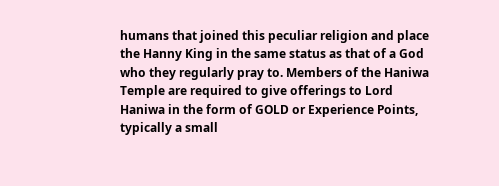humans that joined this peculiar religion and place the Hanny King in the same status as that of a God who they regularly pray to. Members of the Haniwa Temple are required to give offerings to Lord Haniwa in the form of GOLD or Experience Points, typically a small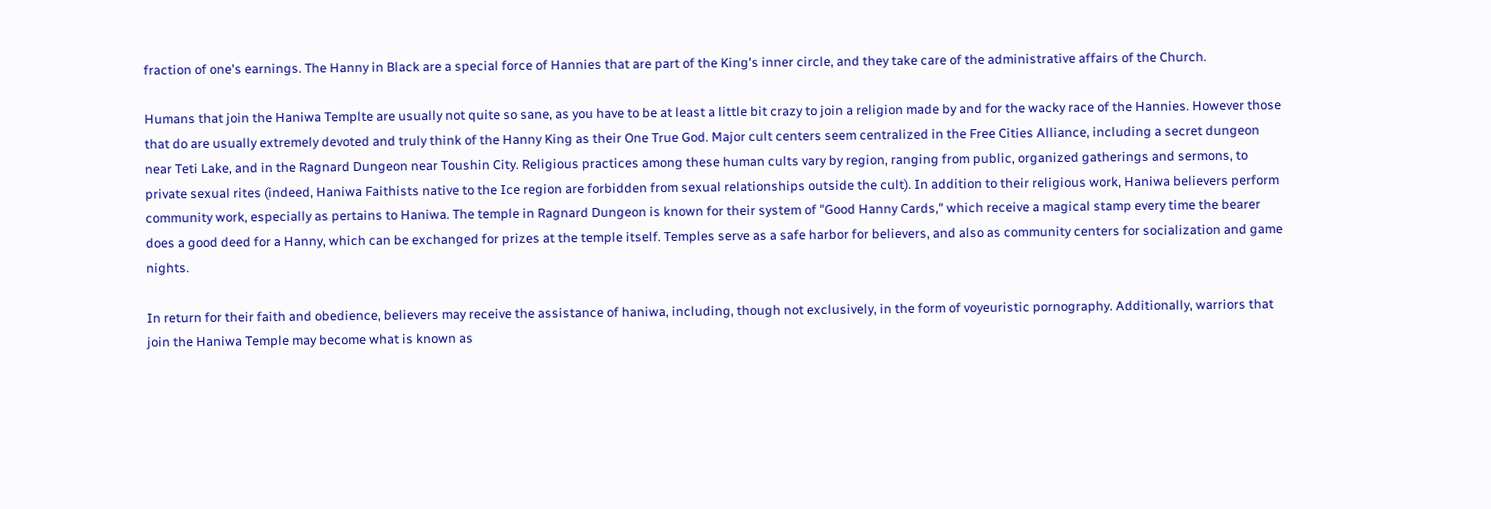fraction of one's earnings. The Hanny in Black are a special force of Hannies that are part of the King's inner circle, and they take care of the administrative affairs of the Church.

Humans that join the Haniwa Templte are usually not quite so sane, as you have to be at least a little bit crazy to join a religion made by and for the wacky race of the Hannies. However those that do are usually extremely devoted and truly think of the Hanny King as their One True God. Major cult centers seem centralized in the Free Cities Alliance, including a secret dungeon near Teti Lake, and in the Ragnard Dungeon near Toushin City. Religious practices among these human cults vary by region, ranging from public, organized gatherings and sermons, to private sexual rites (indeed, Haniwa Faithists native to the Ice region are forbidden from sexual relationships outside the cult). In addition to their religious work, Haniwa believers perform community work, especially as pertains to Haniwa. The temple in Ragnard Dungeon is known for their system of "Good Hanny Cards," which receive a magical stamp every time the bearer does a good deed for a Hanny, which can be exchanged for prizes at the temple itself. Temples serve as a safe harbor for believers, and also as community centers for socialization and game nights.

In return for their faith and obedience, believers may receive the assistance of haniwa, including, though not exclusively, in the form of voyeuristic pornography. Additionally, warriors that join the Haniwa Temple may become what is known as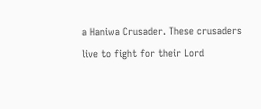a Haniwa Crusader. These crusaders live to fight for their Lord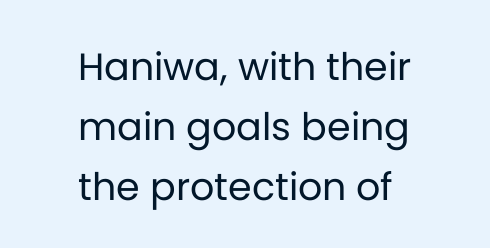Haniwa, with their main goals being the protection of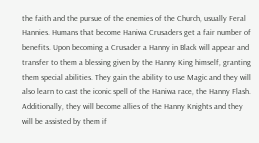the faith and the pursue of the enemies of the Church, usually Feral Hannies. Humans that become Haniwa Crusaders get a fair number of benefits. Upon becoming a Crusader a Hanny in Black will appear and transfer to them a blessing given by the Hanny King himself, granting them special abilities. They gain the ability to use Magic and they will also learn to cast the iconic spell of the Haniwa race, the Hanny Flash. Additionally, they will become allies of the Hanny Knights and they will be assisted by them if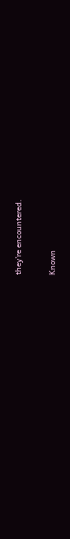they're encountered.

Known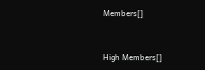Members[]


High Members[]